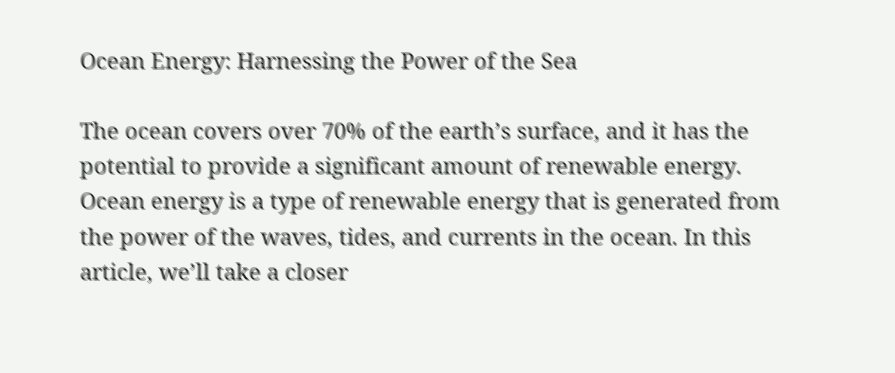Ocean Energy: Harnessing the Power of the Sea

The ocean covers over 70% of the earth’s surface, and it has the potential to provide a significant amount of renewable energy. Ocean energy is a type of renewable energy that is generated from the power of the waves, tides, and currents in the ocean. In this article, we’ll take a closer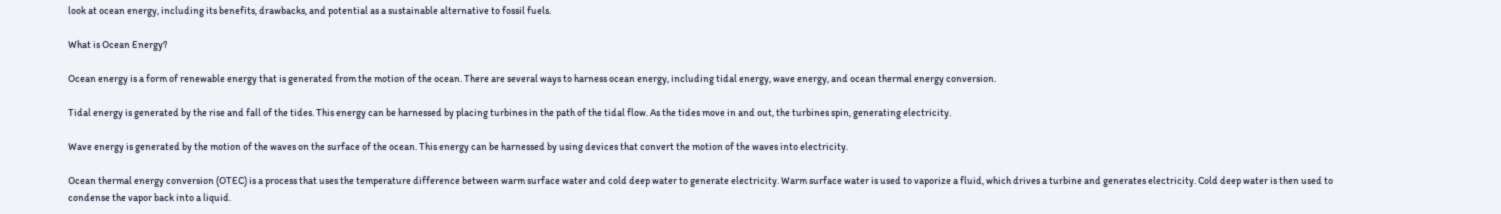look at ocean energy, including its benefits, drawbacks, and potential as a sustainable alternative to fossil fuels.

What is Ocean Energy?

Ocean energy is a form of renewable energy that is generated from the motion of the ocean. There are several ways to harness ocean energy, including tidal energy, wave energy, and ocean thermal energy conversion.

Tidal energy is generated by the rise and fall of the tides. This energy can be harnessed by placing turbines in the path of the tidal flow. As the tides move in and out, the turbines spin, generating electricity.

Wave energy is generated by the motion of the waves on the surface of the ocean. This energy can be harnessed by using devices that convert the motion of the waves into electricity.

Ocean thermal energy conversion (OTEC) is a process that uses the temperature difference between warm surface water and cold deep water to generate electricity. Warm surface water is used to vaporize a fluid, which drives a turbine and generates electricity. Cold deep water is then used to condense the vapor back into a liquid.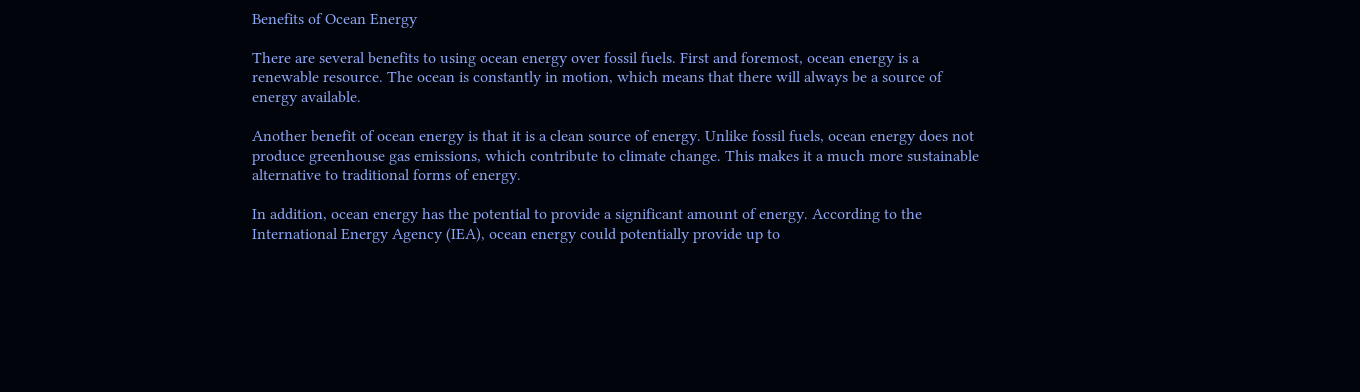Benefits of Ocean Energy

There are several benefits to using ocean energy over fossil fuels. First and foremost, ocean energy is a renewable resource. The ocean is constantly in motion, which means that there will always be a source of energy available.

Another benefit of ocean energy is that it is a clean source of energy. Unlike fossil fuels, ocean energy does not produce greenhouse gas emissions, which contribute to climate change. This makes it a much more sustainable alternative to traditional forms of energy.

In addition, ocean energy has the potential to provide a significant amount of energy. According to the International Energy Agency (IEA), ocean energy could potentially provide up to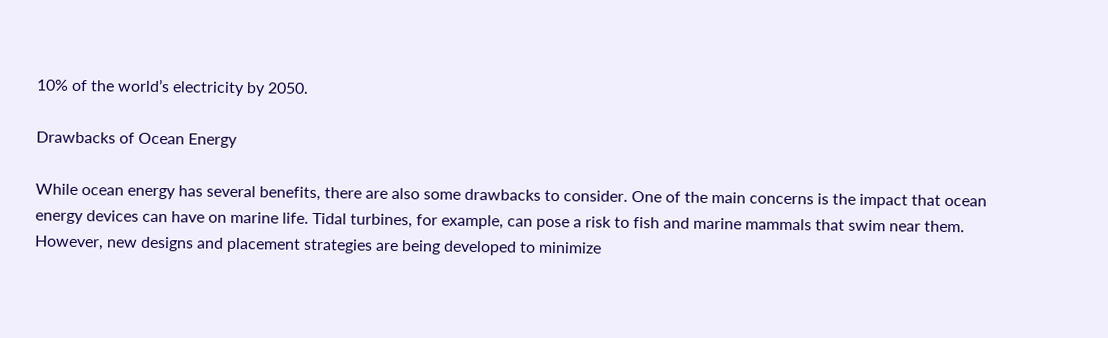10% of the world’s electricity by 2050.

Drawbacks of Ocean Energy

While ocean energy has several benefits, there are also some drawbacks to consider. One of the main concerns is the impact that ocean energy devices can have on marine life. Tidal turbines, for example, can pose a risk to fish and marine mammals that swim near them. However, new designs and placement strategies are being developed to minimize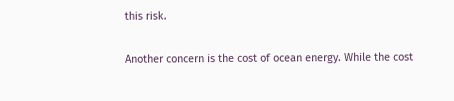this risk.

Another concern is the cost of ocean energy. While the cost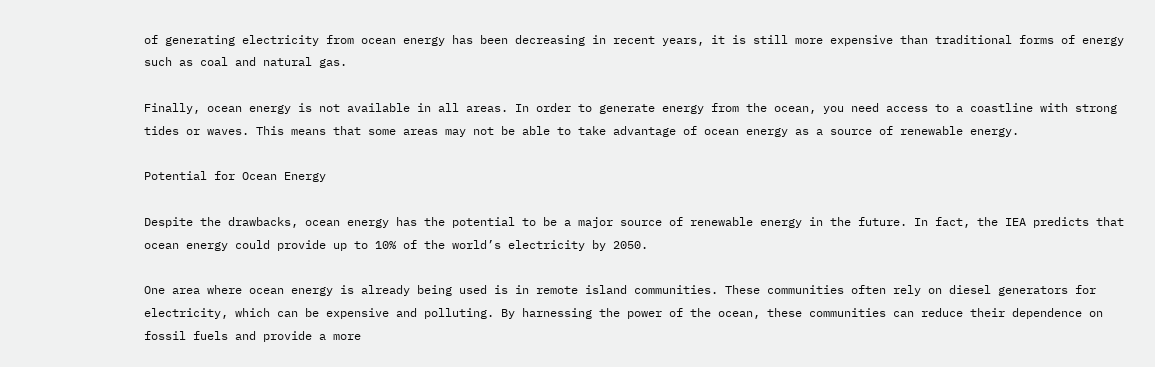of generating electricity from ocean energy has been decreasing in recent years, it is still more expensive than traditional forms of energy such as coal and natural gas.

Finally, ocean energy is not available in all areas. In order to generate energy from the ocean, you need access to a coastline with strong tides or waves. This means that some areas may not be able to take advantage of ocean energy as a source of renewable energy.

Potential for Ocean Energy

Despite the drawbacks, ocean energy has the potential to be a major source of renewable energy in the future. In fact, the IEA predicts that ocean energy could provide up to 10% of the world’s electricity by 2050.

One area where ocean energy is already being used is in remote island communities. These communities often rely on diesel generators for electricity, which can be expensive and polluting. By harnessing the power of the ocean, these communities can reduce their dependence on fossil fuels and provide a more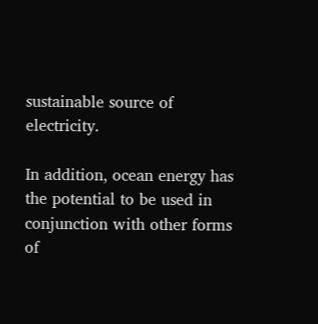sustainable source of electricity.

In addition, ocean energy has the potential to be used in conjunction with other forms of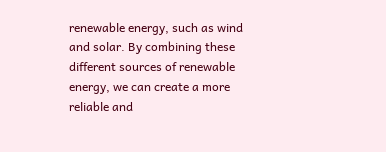renewable energy, such as wind and solar. By combining these different sources of renewable energy, we can create a more reliable and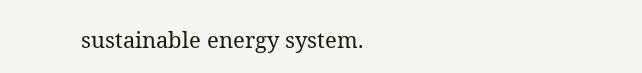sustainable energy system.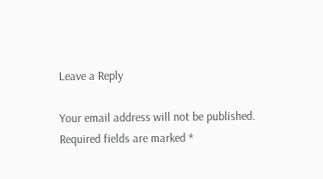Leave a Reply

Your email address will not be published. Required fields are marked *